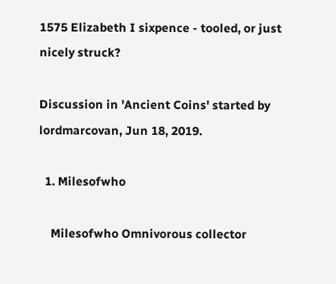1575 Elizabeth I sixpence - tooled, or just nicely struck?

Discussion in 'Ancient Coins' started by lordmarcovan, Jun 18, 2019.

  1. Milesofwho

    Milesofwho Omnivorous collector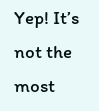Yep! It’s not the most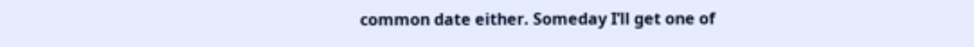common date either. Someday I’ll get one of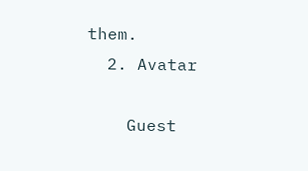them.
  2. Avatar

    Guest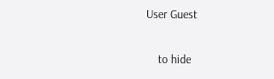User Guest

    to hide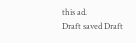this ad.
Draft saved Draft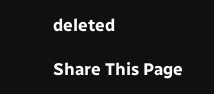deleted

Share This Page